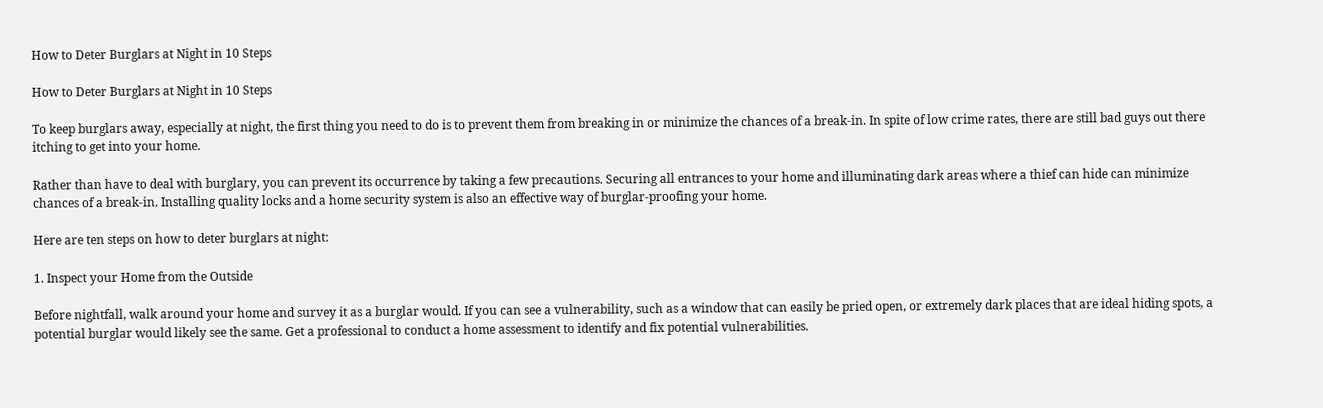How to Deter Burglars at Night in 10 Steps

How to Deter Burglars at Night in 10 Steps

To keep burglars away, especially at night, the first thing you need to do is to prevent them from breaking in or minimize the chances of a break-in. In spite of low crime rates, there are still bad guys out there itching to get into your home.

Rather than have to deal with burglary, you can prevent its occurrence by taking a few precautions. Securing all entrances to your home and illuminating dark areas where a thief can hide can minimize chances of a break-in. Installing quality locks and a home security system is also an effective way of burglar-proofing your home.

Here are ten steps on how to deter burglars at night:

1. Inspect your Home from the Outside

Before nightfall, walk around your home and survey it as a burglar would. If you can see a vulnerability, such as a window that can easily be pried open, or extremely dark places that are ideal hiding spots, a potential burglar would likely see the same. Get a professional to conduct a home assessment to identify and fix potential vulnerabilities.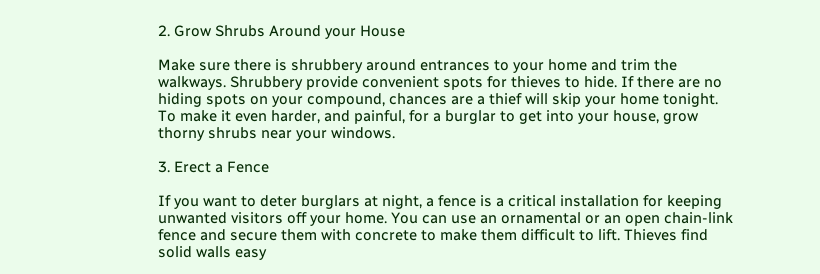2. Grow Shrubs Around your House

Make sure there is shrubbery around entrances to your home and trim the walkways. Shrubbery provide convenient spots for thieves to hide. If there are no hiding spots on your compound, chances are a thief will skip your home tonight. To make it even harder, and painful, for a burglar to get into your house, grow thorny shrubs near your windows.

3. Erect a Fence

If you want to deter burglars at night, a fence is a critical installation for keeping unwanted visitors off your home. You can use an ornamental or an open chain-link fence and secure them with concrete to make them difficult to lift. Thieves find solid walls easy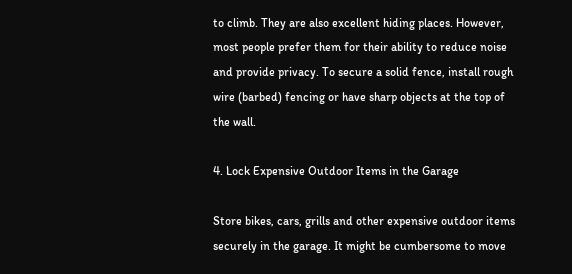to climb. They are also excellent hiding places. However, most people prefer them for their ability to reduce noise and provide privacy. To secure a solid fence, install rough wire (barbed) fencing or have sharp objects at the top of the wall.

4. Lock Expensive Outdoor Items in the Garage

Store bikes, cars, grills and other expensive outdoor items securely in the garage. It might be cumbersome to move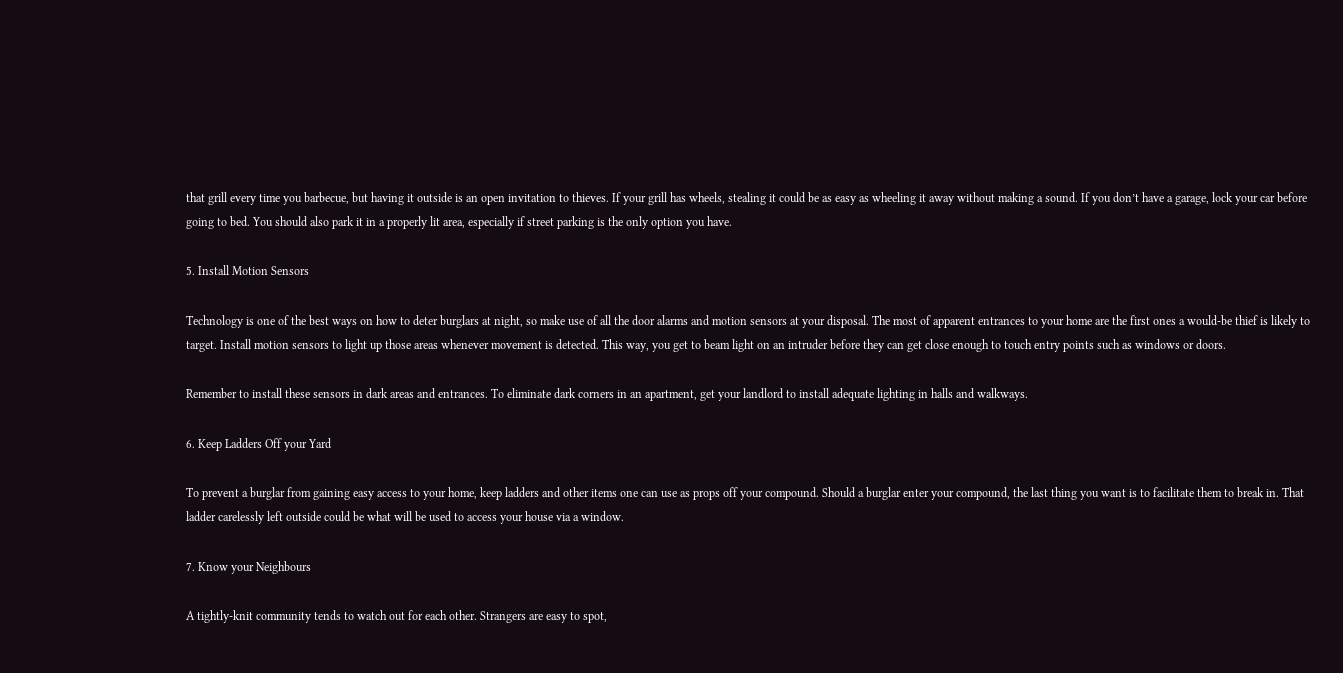that grill every time you barbecue, but having it outside is an open invitation to thieves. If your grill has wheels, stealing it could be as easy as wheeling it away without making a sound. If you don’t have a garage, lock your car before going to bed. You should also park it in a properly lit area, especially if street parking is the only option you have.

5. Install Motion Sensors

Technology is one of the best ways on how to deter burglars at night, so make use of all the door alarms and motion sensors at your disposal. The most of apparent entrances to your home are the first ones a would-be thief is likely to target. Install motion sensors to light up those areas whenever movement is detected. This way, you get to beam light on an intruder before they can get close enough to touch entry points such as windows or doors.

Remember to install these sensors in dark areas and entrances. To eliminate dark corners in an apartment, get your landlord to install adequate lighting in halls and walkways.

6. Keep Ladders Off your Yard

To prevent a burglar from gaining easy access to your home, keep ladders and other items one can use as props off your compound. Should a burglar enter your compound, the last thing you want is to facilitate them to break in. That ladder carelessly left outside could be what will be used to access your house via a window.

7. Know your Neighbours

A tightly-knit community tends to watch out for each other. Strangers are easy to spot,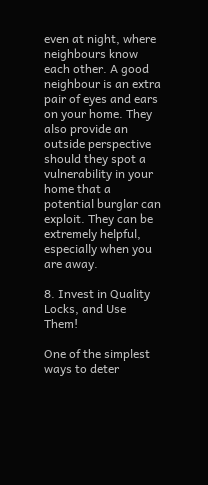even at night, where neighbours know each other. A good neighbour is an extra pair of eyes and ears on your home. They also provide an outside perspective should they spot a vulnerability in your home that a potential burglar can exploit. They can be extremely helpful, especially when you are away.

8. Invest in Quality Locks, and Use Them!

One of the simplest ways to deter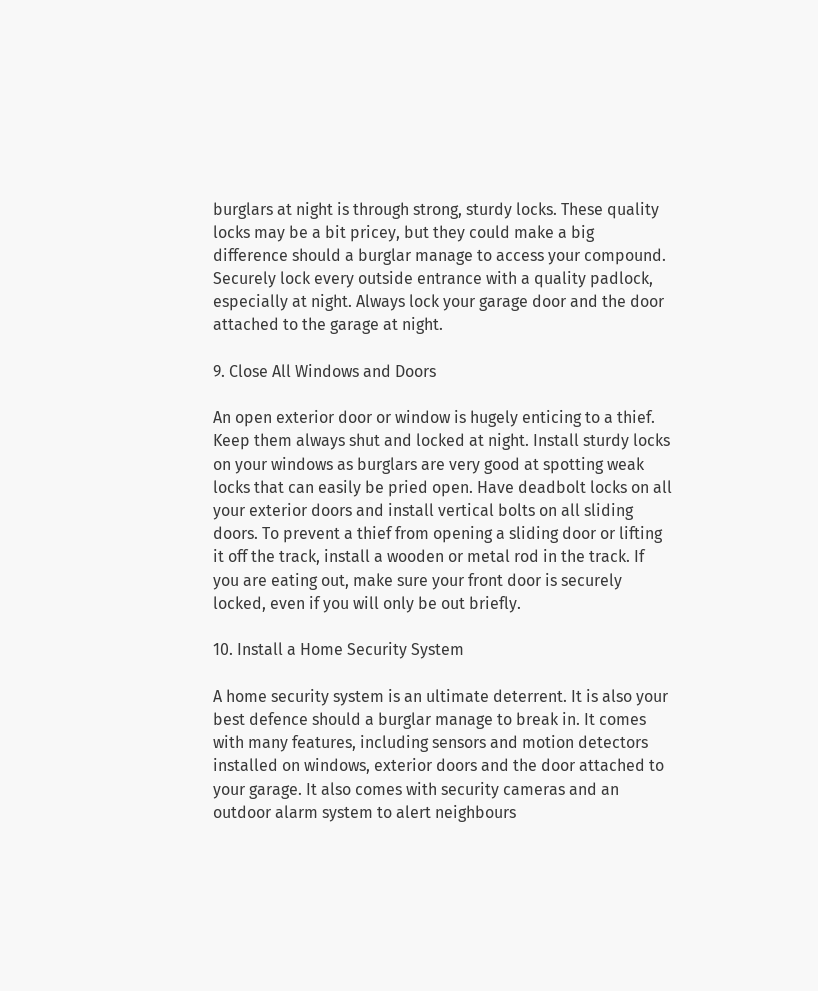burglars at night is through strong, sturdy locks. These quality locks may be a bit pricey, but they could make a big difference should a burglar manage to access your compound. Securely lock every outside entrance with a quality padlock, especially at night. Always lock your garage door and the door attached to the garage at night.

9. Close All Windows and Doors

An open exterior door or window is hugely enticing to a thief. Keep them always shut and locked at night. Install sturdy locks on your windows as burglars are very good at spotting weak locks that can easily be pried open. Have deadbolt locks on all your exterior doors and install vertical bolts on all sliding doors. To prevent a thief from opening a sliding door or lifting it off the track, install a wooden or metal rod in the track. If you are eating out, make sure your front door is securely locked, even if you will only be out briefly.

10. Install a Home Security System

A home security system is an ultimate deterrent. It is also your best defence should a burglar manage to break in. It comes with many features, including sensors and motion detectors installed on windows, exterior doors and the door attached to your garage. It also comes with security cameras and an outdoor alarm system to alert neighbours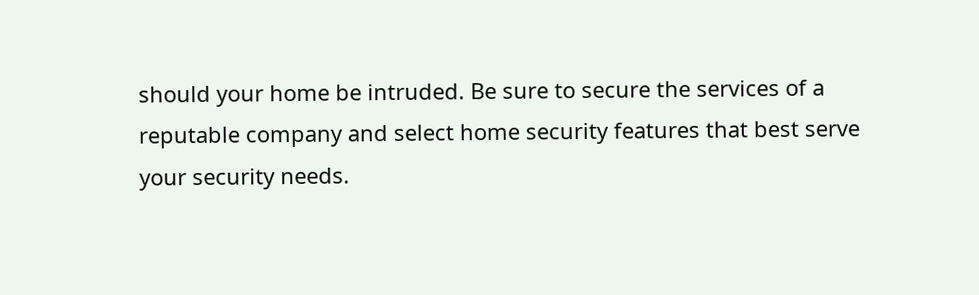should your home be intruded. Be sure to secure the services of a reputable company and select home security features that best serve your security needs.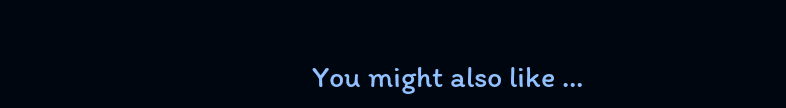You might also like …